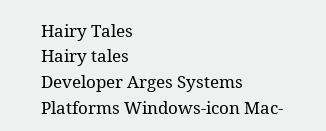Hairy Tales
Hairy tales
Developer Arges Systems
Platforms Windows-icon Mac-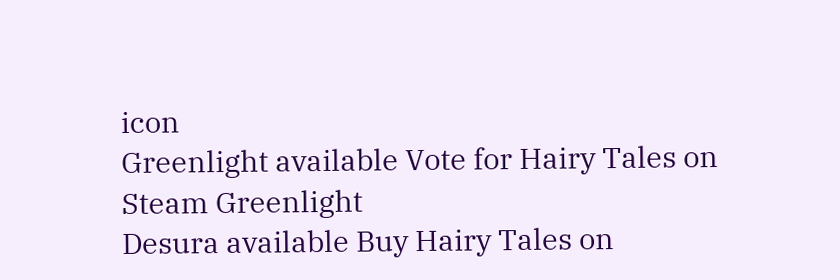icon
Greenlight available Vote for Hairy Tales on Steam Greenlight
Desura available Buy Hairy Tales on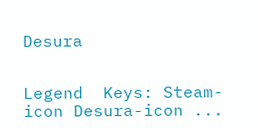Desura


Legend  Keys: Steam-icon Desura-icon ...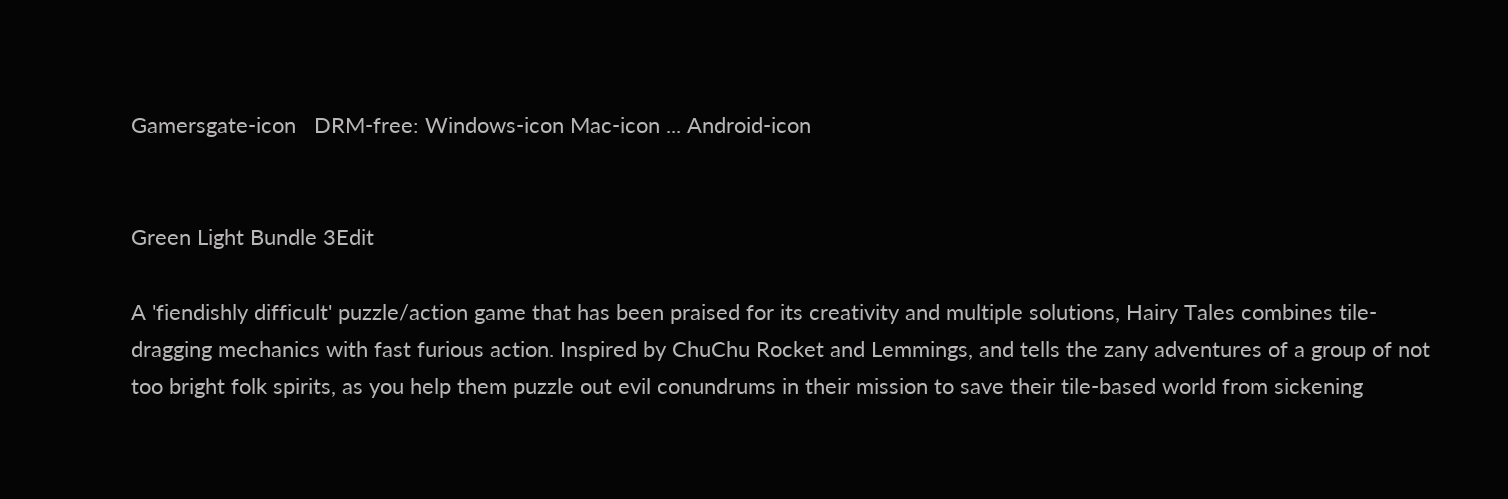Gamersgate-icon   DRM-free: Windows-icon Mac-icon ... Android-icon


Green Light Bundle 3Edit

A 'fiendishly difficult' puzzle/action game that has been praised for its creativity and multiple solutions, Hairy Tales combines tile-dragging mechanics with fast furious action. Inspired by ChuChu Rocket and Lemmings, and tells the zany adventures of a group of not too bright folk spirits, as you help them puzzle out evil conundrums in their mission to save their tile-based world from sickening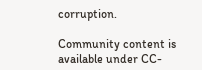corruption.

Community content is available under CC-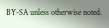BY-SA unless otherwise noted.